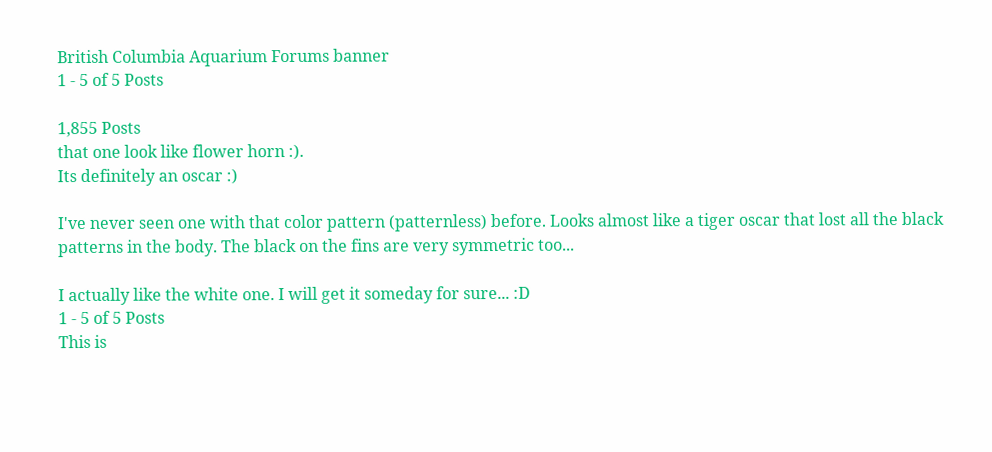British Columbia Aquarium Forums banner
1 - 5 of 5 Posts

1,855 Posts
that one look like flower horn :).
Its definitely an oscar :)

I've never seen one with that color pattern (patternless) before. Looks almost like a tiger oscar that lost all the black patterns in the body. The black on the fins are very symmetric too...

I actually like the white one. I will get it someday for sure... :D
1 - 5 of 5 Posts
This is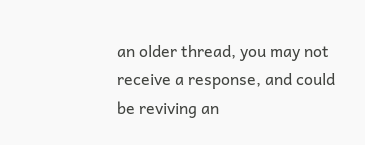an older thread, you may not receive a response, and could be reviving an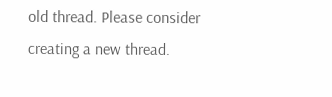old thread. Please consider creating a new thread.